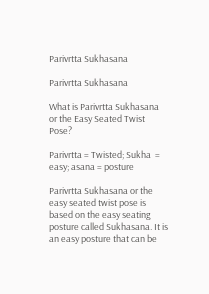Parivrtta Sukhasana

Parivrtta Sukhasana

What is Parivrtta Sukhasana or the Easy Seated Twist Pose?

Parivrtta = Twisted; Sukha  = easy; asana = posture

Parivrtta Sukhasana or the easy seated twist pose is based on the easy seating posture called Sukhasana. It is an easy posture that can be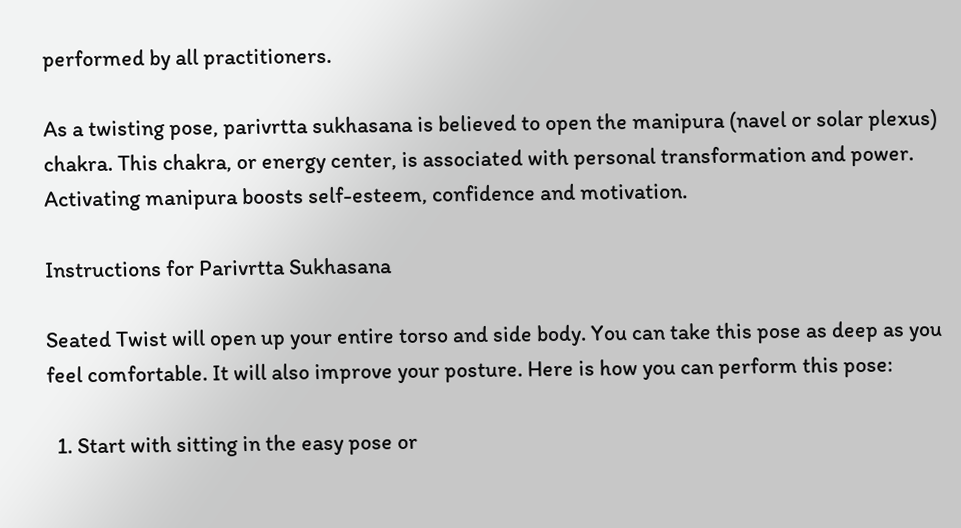performed by all practitioners.

As a twisting pose, parivrtta sukhasana is believed to open the manipura (navel or solar plexus) chakra. This chakra, or energy center, is associated with personal transformation and power. Activating manipura boosts self-esteem, confidence and motivation.

Instructions for Parivrtta Sukhasana

Seated Twist will open up your entire torso and side body. You can take this pose as deep as you feel comfortable. It will also improve your posture. Here is how you can perform this pose:

  1. Start with sitting in the easy pose or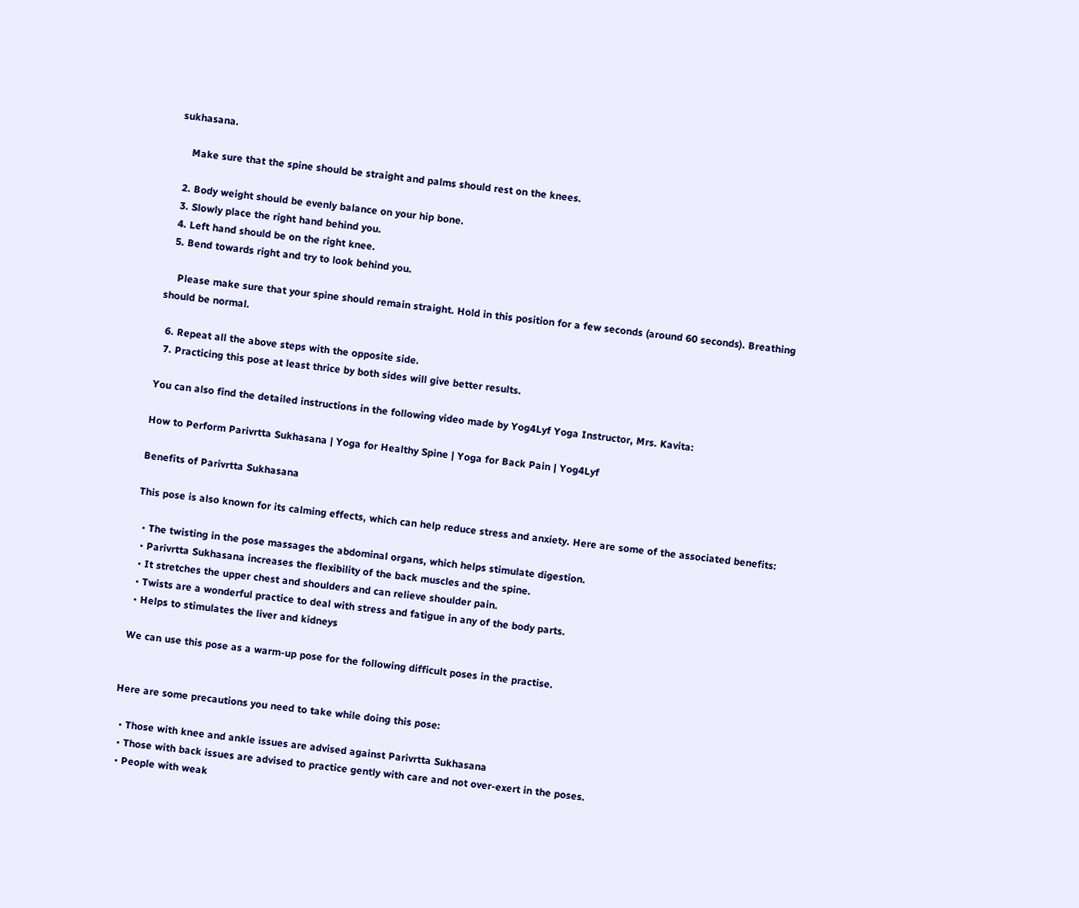sukhasana.

    Make sure that the spine should be straight and palms should rest on the knees.

  2. Body weight should be evenly balance on your hip bone.
  3. Slowly place the right hand behind you.
  4. Left hand should be on the right knee.
  5. Bend towards right and try to look behind you.

    Please make sure that your spine should remain straight. Hold in this position for a few seconds (around 60 seconds). Breathing should be normal.

  6. Repeat all the above steps with the opposite side.
  7. Practicing this pose at least thrice by both sides will give better results.

You can also find the detailed instructions in the following video made by Yog4Lyf Yoga Instructor, Mrs. Kavita:

How to Perform Parivrtta Sukhasana | Yoga for Healthy Spine | Yoga for Back Pain | Yog4Lyf

Benefits of Parivrtta Sukhasana

This pose is also known for its calming effects, which can help reduce stress and anxiety. Here are some of the associated benefits:

  • The twisting in the pose massages the abdominal organs, which helps stimulate digestion.
  • Parivrtta Sukhasana increases the flexibility of the back muscles and the spine.
  • It stretches the upper chest and shoulders and can relieve shoulder pain.
  • Twists are a wonderful practice to deal with stress and fatigue in any of the body parts.
  • Helps to stimulates the liver and kidneys

 We can use this pose as a warm-up pose for the following difficult poses in the practise.


Here are some precautions you need to take while doing this pose:

  • Those with knee and ankle issues are advised against Parivrtta Sukhasana
  • Those with back issues are advised to practice gently with care and not over-exert in the poses.
  • People with weak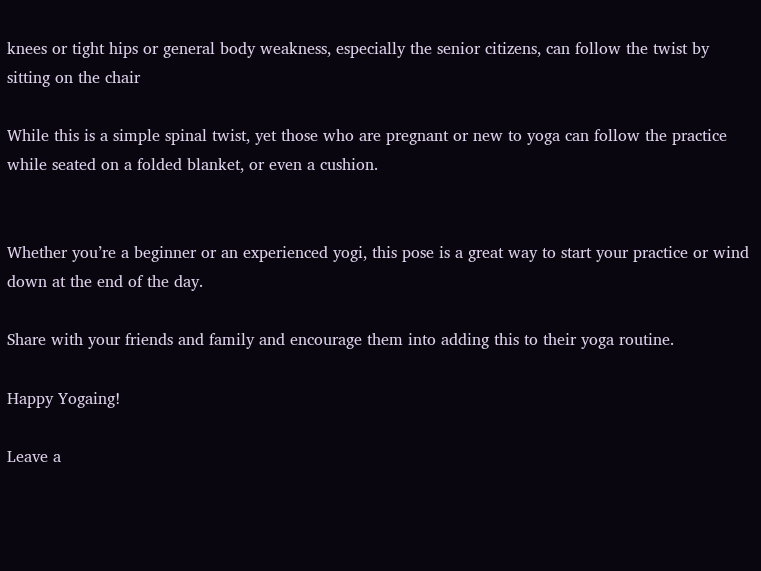knees or tight hips or general body weakness, especially the senior citizens, can follow the twist by sitting on the chair

While this is a simple spinal twist, yet those who are pregnant or new to yoga can follow the practice while seated on a folded blanket, or even a cushion.


Whether you’re a beginner or an experienced yogi, this pose is a great way to start your practice or wind down at the end of the day.

Share with your friends and family and encourage them into adding this to their yoga routine.

Happy Yogaing!

Leave a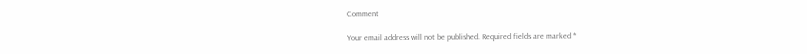Comment

Your email address will not be published. Required fields are marked *